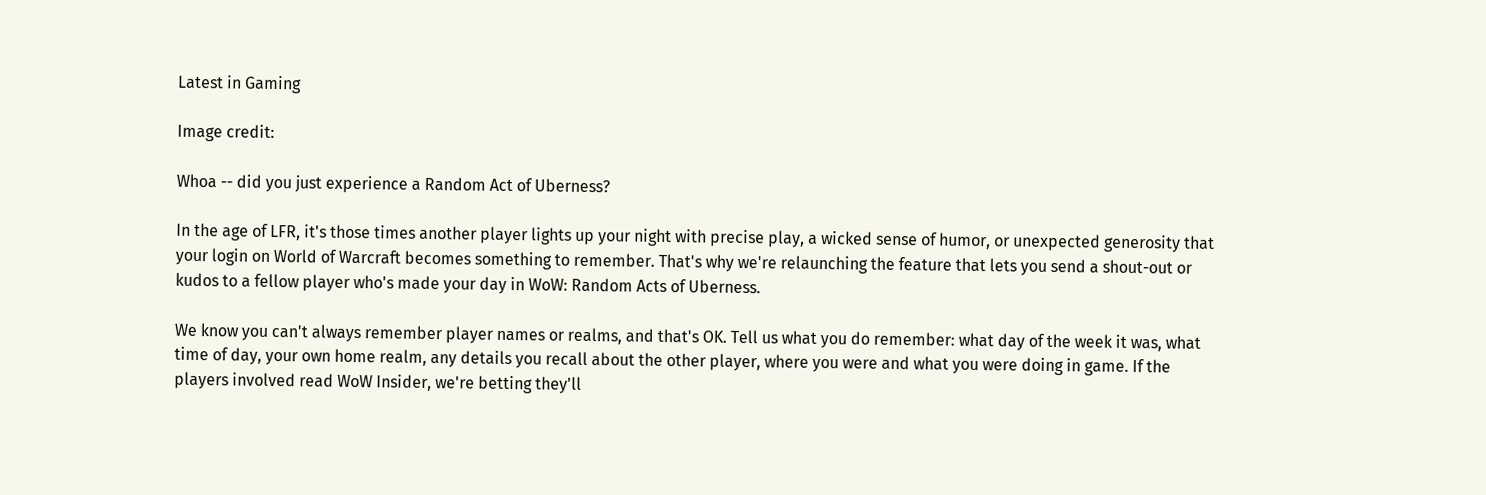Latest in Gaming

Image credit:

Whoa -- did you just experience a Random Act of Uberness?

In the age of LFR, it's those times another player lights up your night with precise play, a wicked sense of humor, or unexpected generosity that your login on World of Warcraft becomes something to remember. That's why we're relaunching the feature that lets you send a shout-out or kudos to a fellow player who's made your day in WoW: Random Acts of Uberness.

We know you can't always remember player names or realms, and that's OK. Tell us what you do remember: what day of the week it was, what time of day, your own home realm, any details you recall about the other player, where you were and what you were doing in game. If the players involved read WoW Insider, we're betting they'll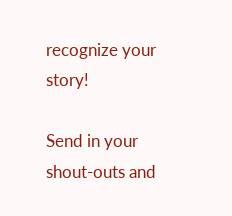recognize your story!

Send in your shout-outs and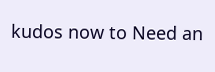kudos now to Need an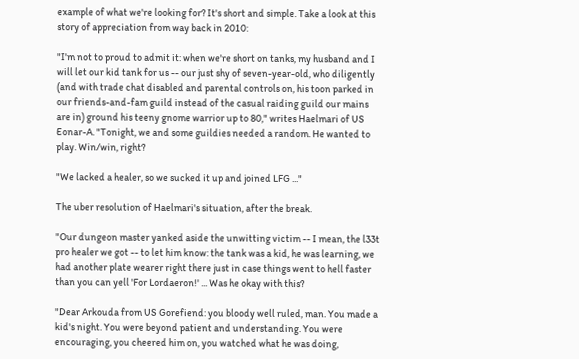example of what we're looking for? It's short and simple. Take a look at this story of appreciation from way back in 2010:

"I'm not to proud to admit it: when we're short on tanks, my husband and I will let our kid tank for us -- our just shy of seven-year-old, who diligently (and with trade chat disabled and parental controls on, his toon parked in our friends-and-fam guild instead of the casual raiding guild our mains are in) ground his teeny gnome warrior up to 80," writes Haelmari of US Eonar-A. "Tonight, we and some guildies needed a random. He wanted to play. Win/win, right?

"We lacked a healer, so we sucked it up and joined LFG ..."

The uber resolution of Haelmari's situation, after the break.

"Our dungeon master yanked aside the unwitting victim -- I mean, the l33t pro healer we got -- to let him know: the tank was a kid, he was learning, we had another plate wearer right there just in case things went to hell faster than you can yell 'For Lordaeron!' ... Was he okay with this?

"Dear Arkouda from US Gorefiend: you bloody well ruled, man. You made a kid's night. You were beyond patient and understanding. You were encouraging, you cheered him on, you watched what he was doing,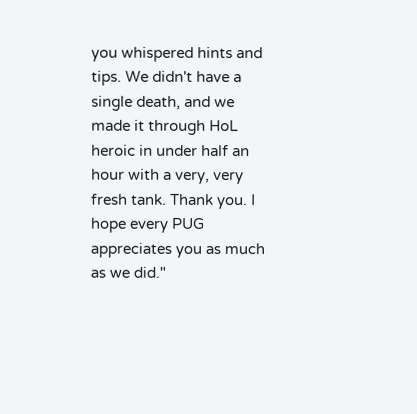you whispered hints and tips. We didn't have a single death, and we made it through HoL heroic in under half an hour with a very, very fresh tank. Thank you. I hope every PUG appreciates you as much as we did."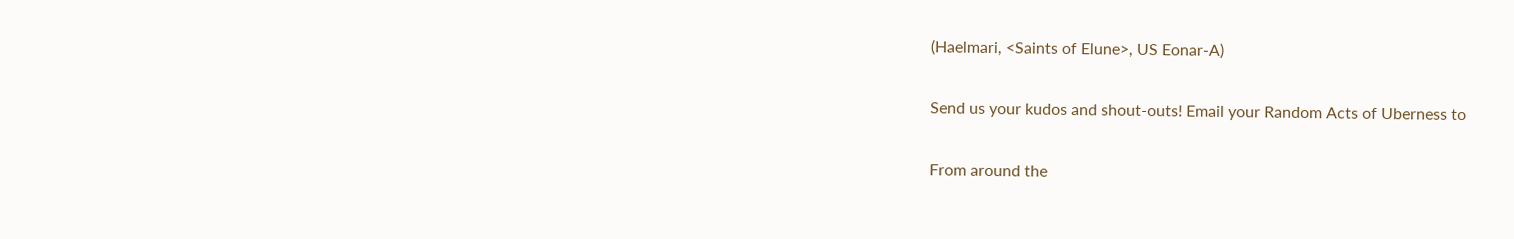(Haelmari, <Saints of Elune>, US Eonar-A)

Send us your kudos and shout-outs! Email your Random Acts of Uberness to

From around the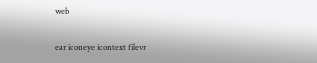web

ear iconeye icontext filevr